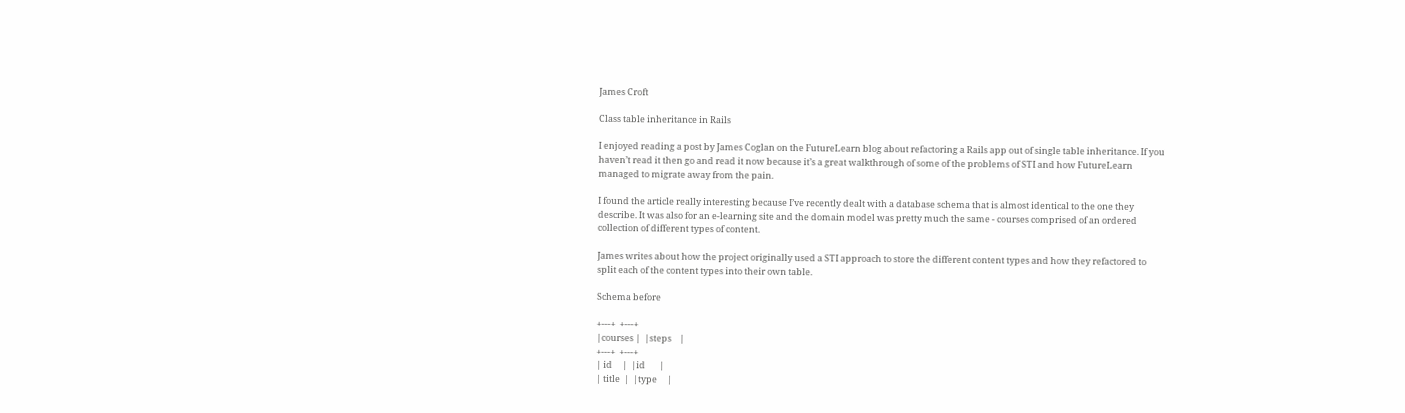James Croft

Class table inheritance in Rails

I enjoyed reading a post by James Coglan on the FutureLearn blog about refactoring a Rails app out of single table inheritance. If you haven’t read it then go and read it now because it’s a great walkthrough of some of the problems of STI and how FutureLearn managed to migrate away from the pain.

I found the article really interesting because I’ve recently dealt with a database schema that is almost identical to the one they describe. It was also for an e-learning site and the domain model was pretty much the same - courses comprised of an ordered collection of different types of content.

James writes about how the project originally used a STI approach to store the different content types and how they refactored to split each of the content types into their own table.

Schema before

+---+  +---+
|courses |  |steps    |
+---+  +---+
| id     |  |id       |
| title  |  |type     |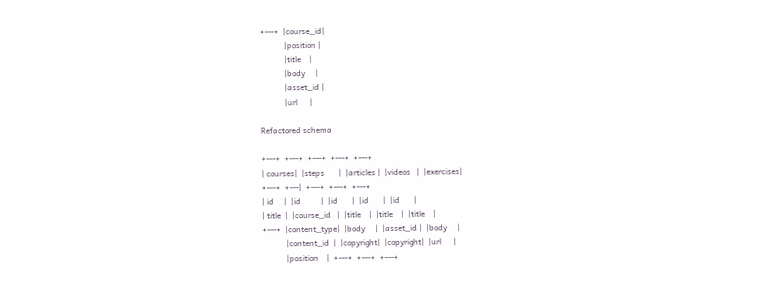+---+  |course_id|
            |position |
            |title    |
            |body     |
            |asset_id |
            |url      |

Refactored schema

+---+  +---+  +---+  +---+  +---+
| courses|  |steps       |  |articles |  |videos   |  |exercises|
+---+  +---|  +---+  +---+  +---+
| id     |  |id          |  |id       |  |id       |  |id       |
| title  |  |course_id   |  |title    |  |title    |  |title    |
+---+  |content_type|  |body     |  |asset_id |  |body     |
            |content_id  |  |copyright|  |copyright|  |url      |
            |position    |  +---+  +---+  +---+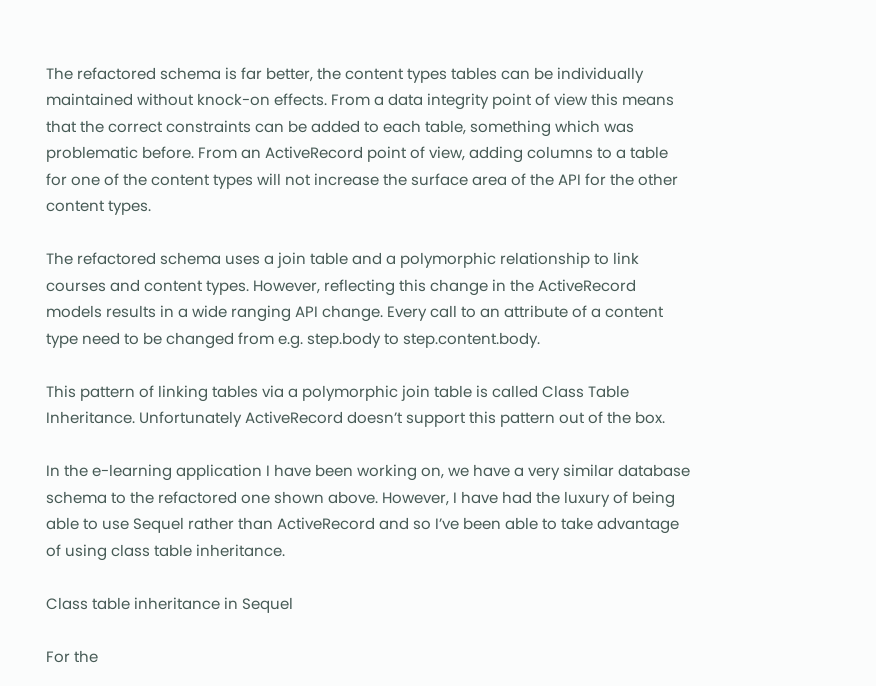The refactored schema is far better, the content types tables can be individually maintained without knock-on effects. From a data integrity point of view this means that the correct constraints can be added to each table, something which was problematic before. From an ActiveRecord point of view, adding columns to a table for one of the content types will not increase the surface area of the API for the other content types.

The refactored schema uses a join table and a polymorphic relationship to link courses and content types. However, reflecting this change in the ActiveRecord models results in a wide ranging API change. Every call to an attribute of a content type need to be changed from e.g. step.body to step.content.body.

This pattern of linking tables via a polymorphic join table is called Class Table Inheritance. Unfortunately ActiveRecord doesn’t support this pattern out of the box.

In the e-learning application I have been working on, we have a very similar database schema to the refactored one shown above. However, I have had the luxury of being able to use Sequel rather than ActiveRecord and so I’ve been able to take advantage of using class table inheritance.

Class table inheritance in Sequel

For the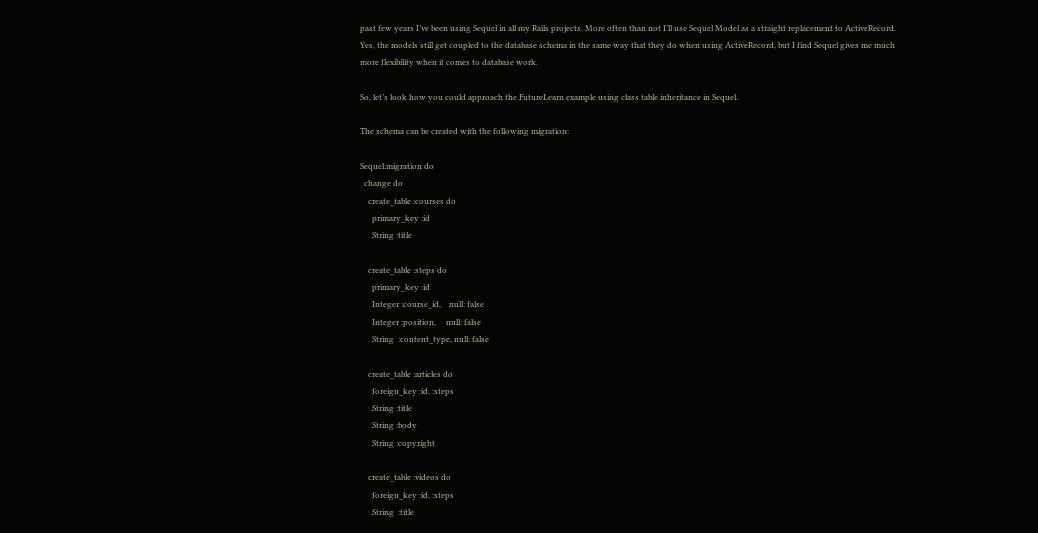past few years I’ve been using Sequel in all my Rails projects. More often than not I’ll use Sequel Model as a straight replacement to ActiveRecord. Yes, the models still get coupled to the database schema in the same way that they do when using ActiveRecord, but I find Sequel gives me much more flexibility when it comes to database work.

So, let’s look how you could approach the FutureLearn example using class table inheritance in Sequel.

The schema can be created with the following migration:

Sequel.migration do
  change do
    create_table :courses do
      primary_key :id
      String :title

    create_table :steps do
      primary_key :id
      Integer :course_id,    null: false
      Integer :position,     null: false
      String  :content_type, null: false

    create_table :articles do
      foreign_key :id, :steps
      String :title
      String :body
      String :copyright

    create_table :videos do
      foreign_key :id, :steps
      String  :title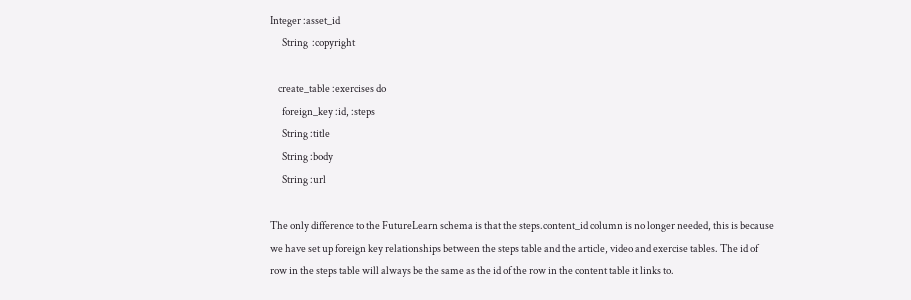Integer :asset_id
      String  :copyright

    create_table :exercises do
      foreign_key :id, :steps
      String :title
      String :body
      String :url

The only difference to the FutureLearn schema is that the steps.content_id column is no longer needed, this is because we have set up foreign key relationships between the steps table and the article, video and exercise tables. The id of row in the steps table will always be the same as the id of the row in the content table it links to.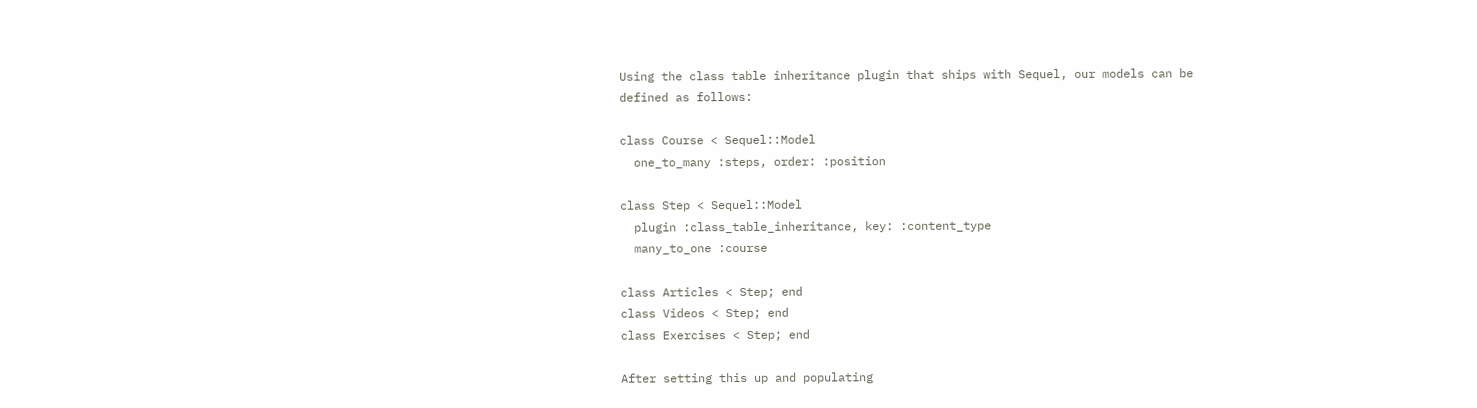Using the class table inheritance plugin that ships with Sequel, our models can be defined as follows:

class Course < Sequel::Model
  one_to_many :steps, order: :position

class Step < Sequel::Model
  plugin :class_table_inheritance, key: :content_type
  many_to_one :course

class Articles < Step; end
class Videos < Step; end
class Exercises < Step; end

After setting this up and populating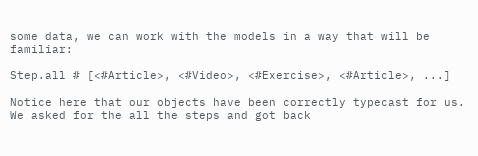some data, we can work with the models in a way that will be familiar:

Step.all # [<#Article>, <#Video>, <#Exercise>, <#Article>, ...]

Notice here that our objects have been correctly typecast for us. We asked for the all the steps and got back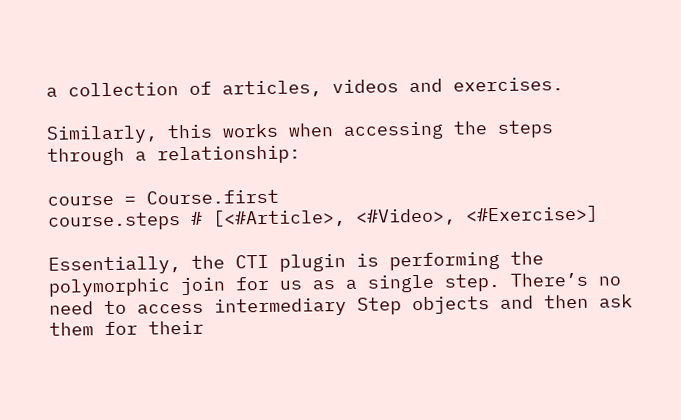a collection of articles, videos and exercises.

Similarly, this works when accessing the steps through a relationship:

course = Course.first
course.steps # [<#Article>, <#Video>, <#Exercise>]

Essentially, the CTI plugin is performing the polymorphic join for us as a single step. There’s no need to access intermediary Step objects and then ask them for their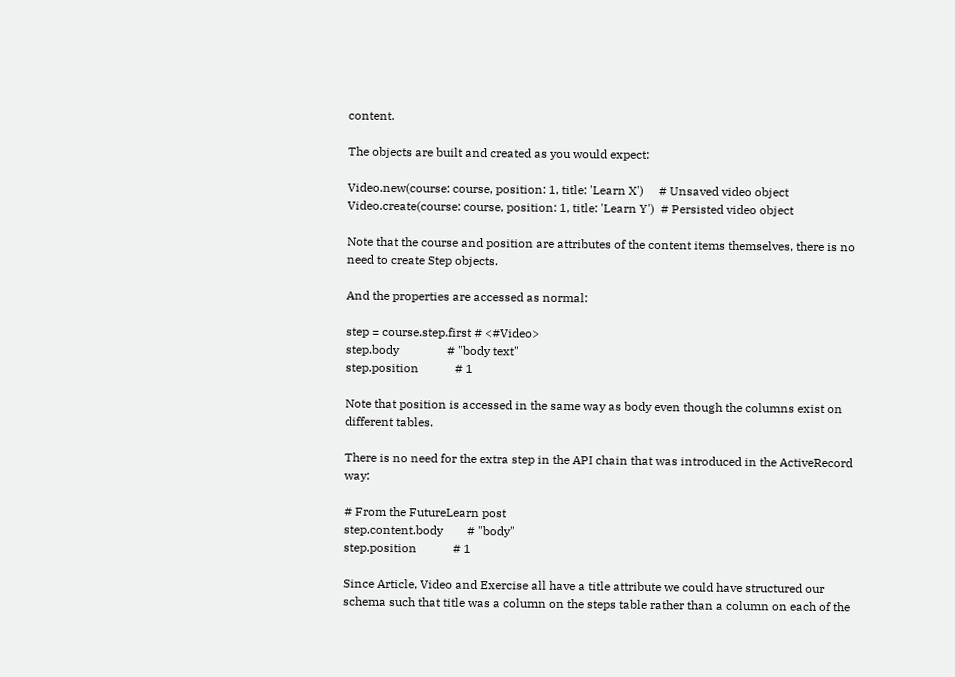content.

The objects are built and created as you would expect:

Video.new(course: course, position: 1, title: 'Learn X')     # Unsaved video object
Video.create(course: course, position: 1, title: 'Learn Y')  # Persisted video object

Note that the course and position are attributes of the content items themselves, there is no need to create Step objects.

And the properties are accessed as normal:

step = course.step.first # <#Video>
step.body                # "body text"
step.position            # 1

Note that position is accessed in the same way as body even though the columns exist on different tables.

There is no need for the extra step in the API chain that was introduced in the ActiveRecord way:

# From the FutureLearn post
step.content.body        # "body"
step.position            # 1

Since Article, Video and Exercise all have a title attribute we could have structured our schema such that title was a column on the steps table rather than a column on each of the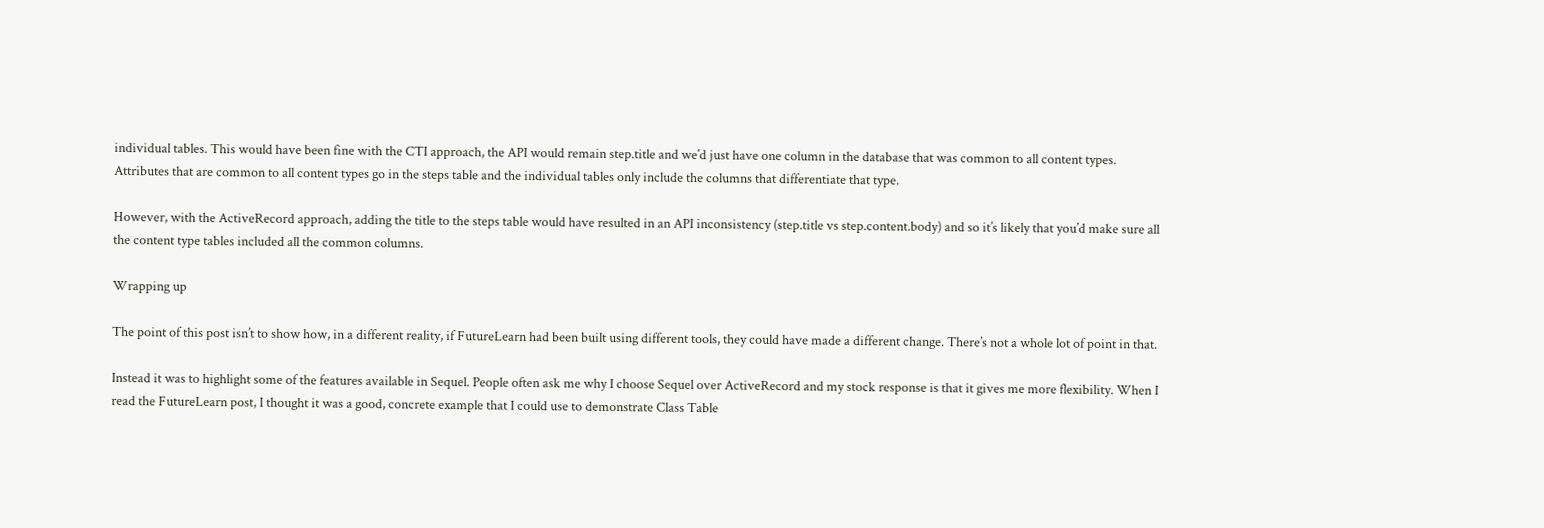individual tables. This would have been fine with the CTI approach, the API would remain step.title and we’d just have one column in the database that was common to all content types. Attributes that are common to all content types go in the steps table and the individual tables only include the columns that differentiate that type.

However, with the ActiveRecord approach, adding the title to the steps table would have resulted in an API inconsistency (step.title vs step.content.body) and so it’s likely that you’d make sure all the content type tables included all the common columns.

Wrapping up

The point of this post isn’t to show how, in a different reality, if FutureLearn had been built using different tools, they could have made a different change. There’s not a whole lot of point in that.

Instead it was to highlight some of the features available in Sequel. People often ask me why I choose Sequel over ActiveRecord and my stock response is that it gives me more flexibility. When I read the FutureLearn post, I thought it was a good, concrete example that I could use to demonstrate Class Table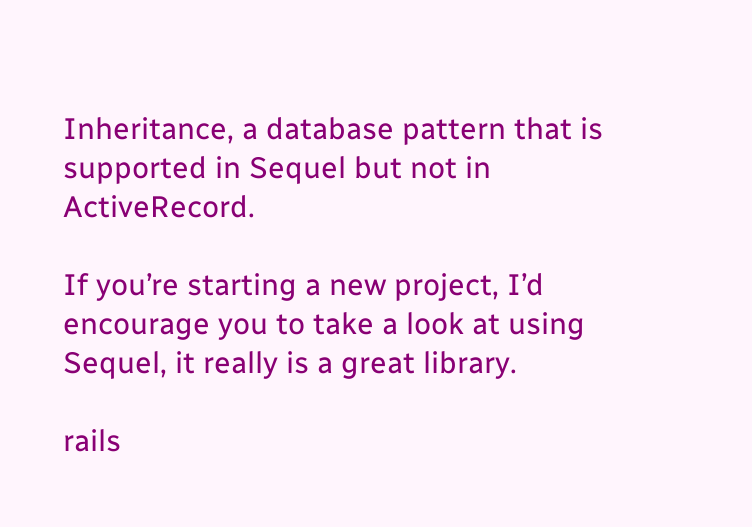Inheritance, a database pattern that is supported in Sequel but not in ActiveRecord.

If you’re starting a new project, I’d encourage you to take a look at using Sequel, it really is a great library.

rails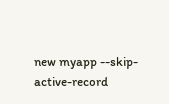new myapp --skip-active-record